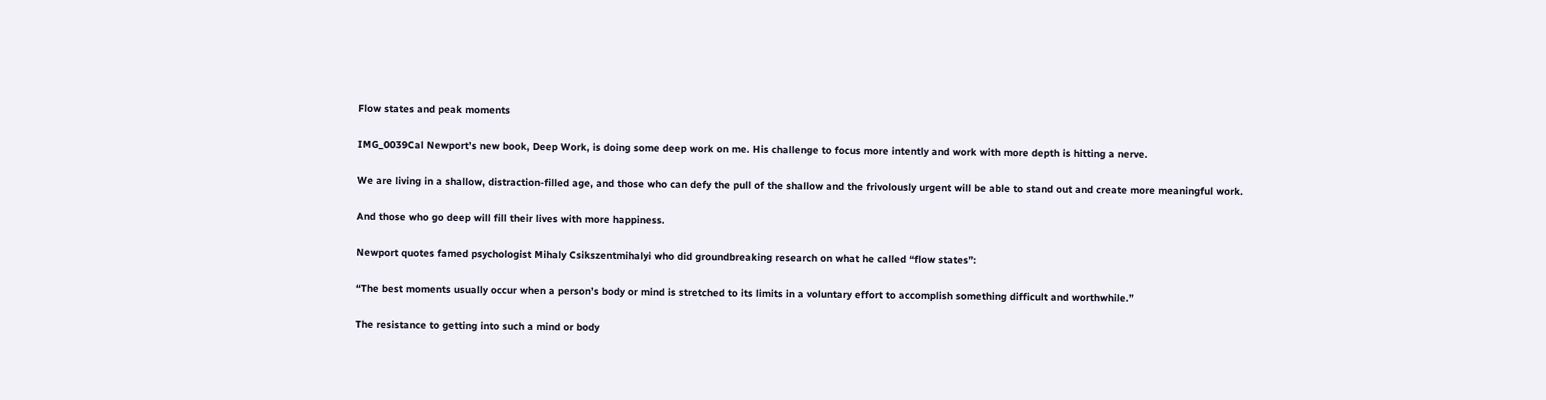Flow states and peak moments

IMG_0039Cal Newport’s new book, Deep Work, is doing some deep work on me. His challenge to focus more intently and work with more depth is hitting a nerve.

We are living in a shallow, distraction-filled age, and those who can defy the pull of the shallow and the frivolously urgent will be able to stand out and create more meaningful work.

And those who go deep will fill their lives with more happiness.

Newport quotes famed psychologist Mihaly Csikszentmihalyi who did groundbreaking research on what he called “flow states”:

“The best moments usually occur when a person’s body or mind is stretched to its limits in a voluntary effort to accomplish something difficult and worthwhile.”

The resistance to getting into such a mind or body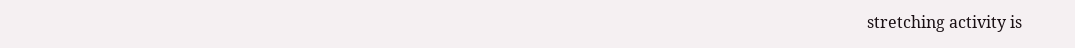stretching activity is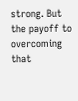strong. But the payoff to overcoming that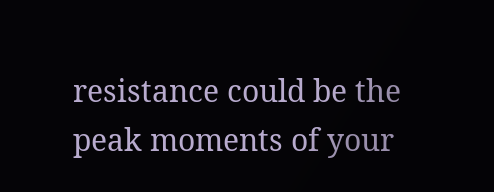resistance could be the peak moments of your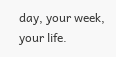day, your week, your life.